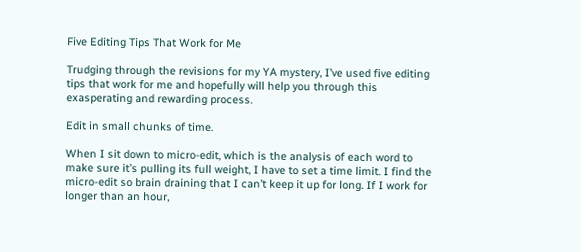Five Editing Tips That Work for Me

Trudging through the revisions for my YA mystery, I’ve used five editing tips that work for me and hopefully will help you through this exasperating and rewarding process.

Edit in small chunks of time.

When I sit down to micro-edit, which is the analysis of each word to make sure it’s pulling its full weight, I have to set a time limit. I find the micro-edit so brain draining that I can’t keep it up for long. If I work for longer than an hour,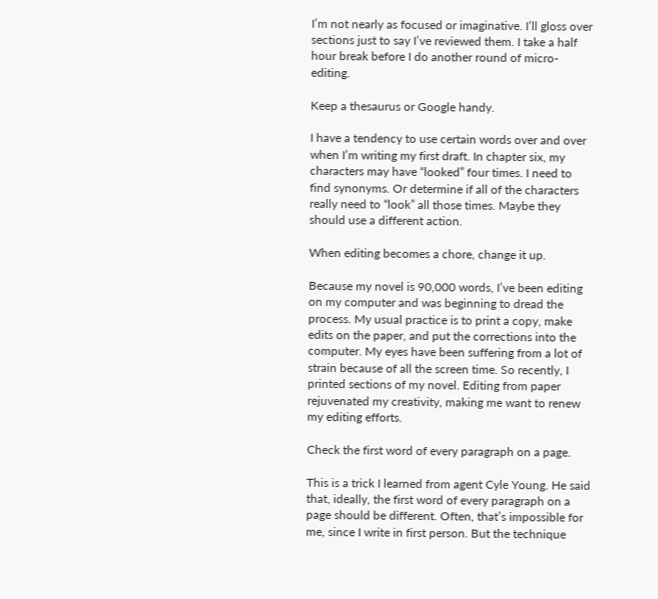I’m not nearly as focused or imaginative. I’ll gloss over sections just to say I’ve reviewed them. I take a half hour break before I do another round of micro-editing.

Keep a thesaurus or Google handy.

I have a tendency to use certain words over and over when I’m writing my first draft. In chapter six, my characters may have “looked” four times. I need to find synonyms. Or determine if all of the characters really need to “look” all those times. Maybe they should use a different action.

When editing becomes a chore, change it up.

Because my novel is 90,000 words, I’ve been editing on my computer and was beginning to dread the process. My usual practice is to print a copy, make edits on the paper, and put the corrections into the computer. My eyes have been suffering from a lot of strain because of all the screen time. So recently, I printed sections of my novel. Editing from paper rejuvenated my creativity, making me want to renew my editing efforts.

Check the first word of every paragraph on a page.

This is a trick I learned from agent Cyle Young. He said that, ideally, the first word of every paragraph on a page should be different. Often, that’s impossible for me, since I write in first person. But the technique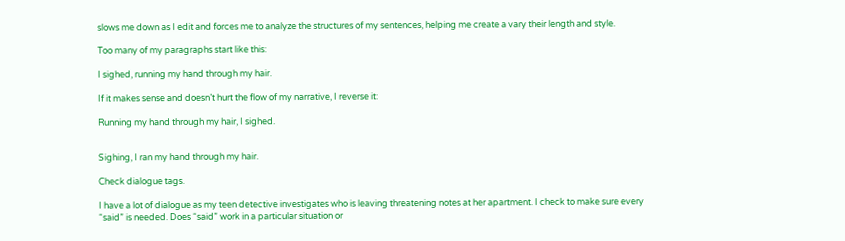slows me down as I edit and forces me to analyze the structures of my sentences, helping me create a vary their length and style.

Too many of my paragraphs start like this:

I sighed, running my hand through my hair.

If it makes sense and doesn’t hurt the flow of my narrative, I reverse it:

Running my hand through my hair, I sighed.


Sighing, I ran my hand through my hair.

Check dialogue tags.

I have a lot of dialogue as my teen detective investigates who is leaving threatening notes at her apartment. I check to make sure every “said” is needed. Does “said” work in a particular situation or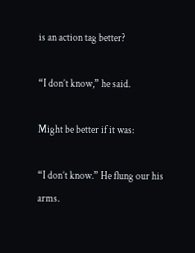is an action tag better?

“I don’t know,” he said.

Might be better if it was:

“I don’t know.” He flung our his arms.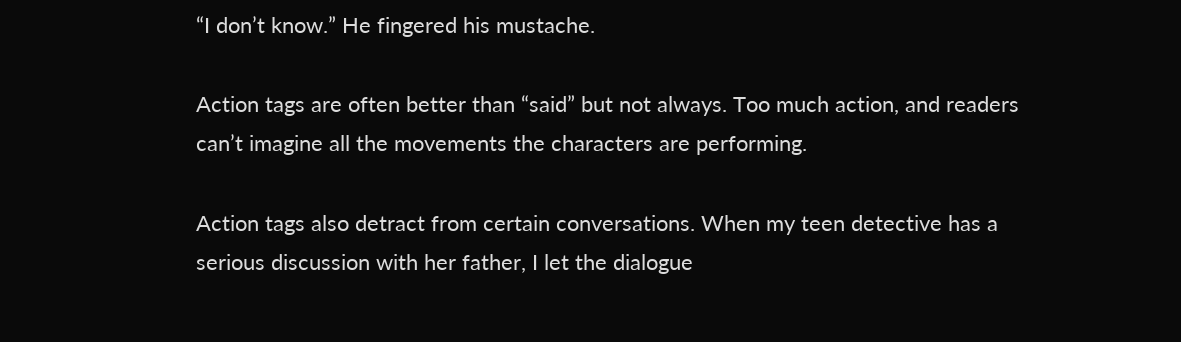“I don’t know.” He fingered his mustache.

Action tags are often better than “said” but not always. Too much action, and readers can’t imagine all the movements the characters are performing.

Action tags also detract from certain conversations. When my teen detective has a serious discussion with her father, I let the dialogue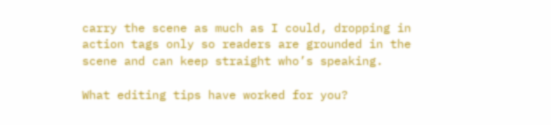carry the scene as much as I could, dropping in action tags only so readers are grounded in the scene and can keep straight who’s speaking.

What editing tips have worked for you?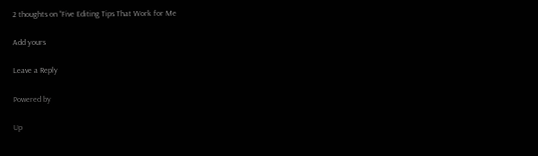2 thoughts on “Five Editing Tips That Work for Me

Add yours

Leave a Reply

Powered by

Up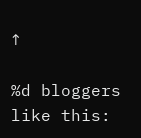↑

%d bloggers like this: